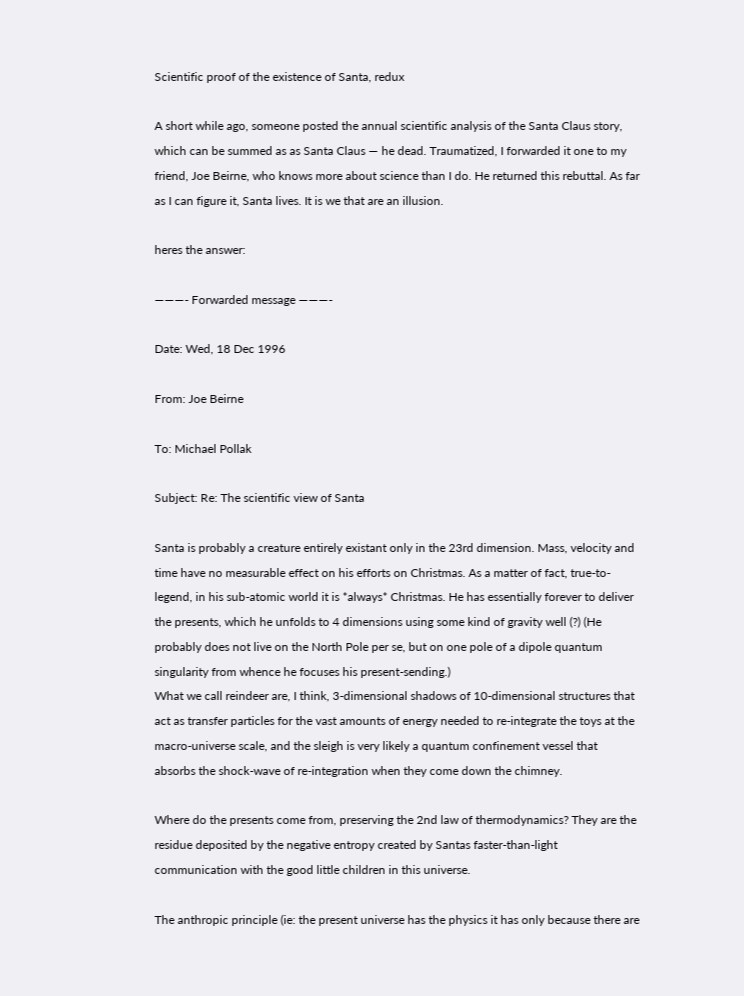Scientific proof of the existence of Santa, redux

A short while ago, someone posted the annual scientific analysis of the Santa Claus story, which can be summed as as Santa Claus — he dead. Traumatized, I forwarded it one to my friend, Joe Beirne, who knows more about science than I do. He returned this rebuttal. As far as I can figure it, Santa lives. It is we that are an illusion.

heres the answer:

———- Forwarded message ———-

Date: Wed, 18 Dec 1996

From: Joe Beirne

To: Michael Pollak

Subject: Re: The scientific view of Santa

Santa is probably a creature entirely existant only in the 23rd dimension. Mass, velocity and time have no measurable effect on his efforts on Christmas. As a matter of fact, true-to-legend, in his sub-atomic world it is *always* Christmas. He has essentially forever to deliver the presents, which he unfolds to 4 dimensions using some kind of gravity well (?) (He probably does not live on the North Pole per se, but on one pole of a dipole quantum singularity from whence he focuses his present-sending.)
What we call reindeer are, I think, 3-dimensional shadows of 10-dimensional structures that act as transfer particles for the vast amounts of energy needed to re-integrate the toys at the macro-universe scale, and the sleigh is very likely a quantum confinement vessel that absorbs the shock-wave of re-integration when they come down the chimney.

Where do the presents come from, preserving the 2nd law of thermodynamics? They are the residue deposited by the negative entropy created by Santas faster-than-light communication with the good little children in this universe.

The anthropic principle (ie: the present universe has the physics it has only because there are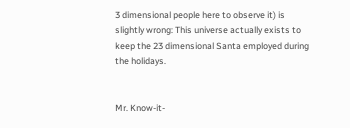3 dimensional people here to observe it) is slightly wrong: This universe actually exists to keep the 23 dimensional Santa employed during the holidays.


Mr. Know-it-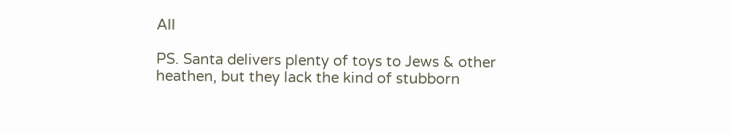All

PS. Santa delivers plenty of toys to Jews & other heathen, but they lack the kind of stubborn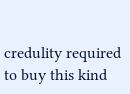credulity required to buy this kind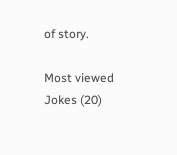of story.

Most viewed Jokes (20)